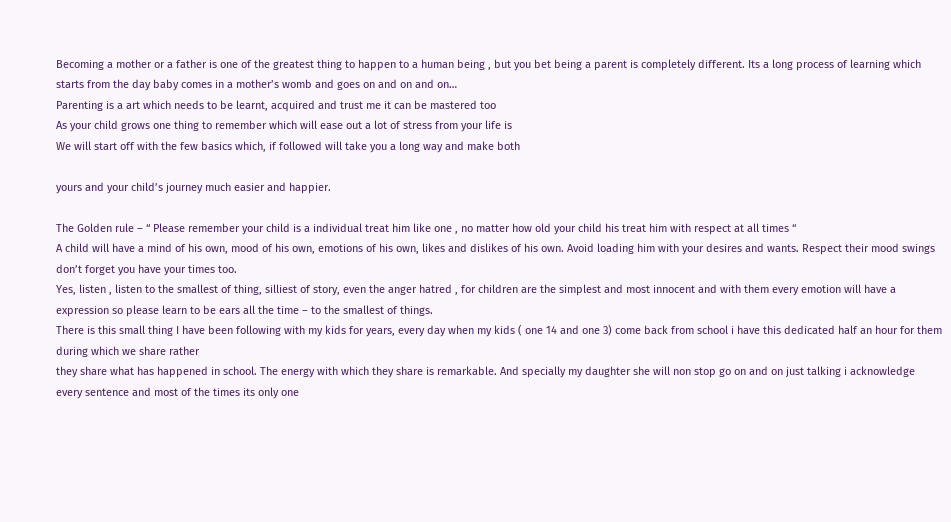Becoming a mother or a father is one of the greatest thing to happen to a human being , but you bet being a parent is completely different. Its a long process of learning which starts from the day baby comes in a mother’s womb and goes on and on and on…
Parenting is a art which needs to be learnt, acquired and trust me it can be mastered too
As your child grows one thing to remember which will ease out a lot of stress from your life is
We will start off with the few basics which, if followed will take you a long way and make both

yours and your child’s journey much easier and happier.

The Golden rule – “ Please remember your child is a individual treat him like one , no matter how old your child his treat him with respect at all times “
A child will have a mind of his own, mood of his own, emotions of his own, likes and dislikes of his own. Avoid loading him with your desires and wants. Respect their mood swings don’t forget you have your times too.
Yes, listen , listen to the smallest of thing, silliest of story, even the anger hatred , for children are the simplest and most innocent and with them every emotion will have a expression so please learn to be ears all the time – to the smallest of things.
There is this small thing I have been following with my kids for years, every day when my kids ( one 14 and one 3) come back from school i have this dedicated half an hour for them during which we share rather
they share what has happened in school. The energy with which they share is remarkable. And specially my daughter she will non stop go on and on just talking i acknowledge every sentence and most of the times its only one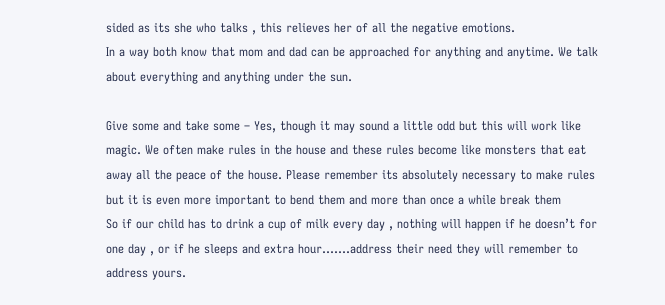sided as its she who talks , this relieves her of all the negative emotions.
In a way both know that mom and dad can be approached for anything and anytime. We talk about everything and anything under the sun.

Give some and take some – Yes, though it may sound a little odd but this will work like magic. We often make rules in the house and these rules become like monsters that eat away all the peace of the house. Please remember its absolutely necessary to make rules but it is even more important to bend them and more than once a while break them
So if our child has to drink a cup of milk every day , nothing will happen if he doesn’t for one day , or if he sleeps and extra hour…….address their need they will remember to address yours.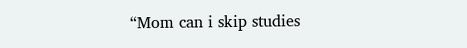“Mom can i skip studies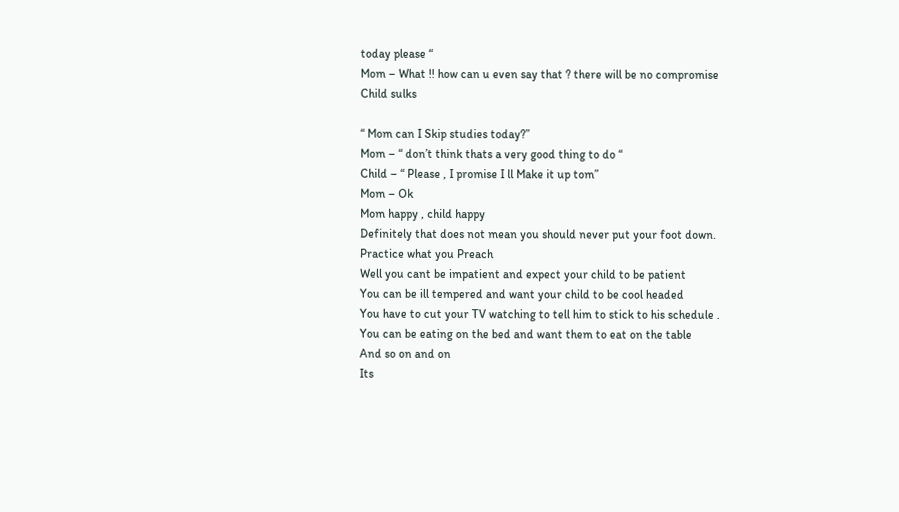today please “
Mom – What !! how can u even say that ? there will be no compromise
Child sulks

“ Mom can I Skip studies today?”
Mom – “ don’t think thats a very good thing to do “
Child – “ Please , I promise I ll Make it up tom”
Mom – Ok
Mom happy , child happy
Definitely that does not mean you should never put your foot down.
Practice what you Preach
Well you cant be impatient and expect your child to be patient
You can be ill tempered and want your child to be cool headed
You have to cut your TV watching to tell him to stick to his schedule .
You can be eating on the bed and want them to eat on the table
And so on and on
Its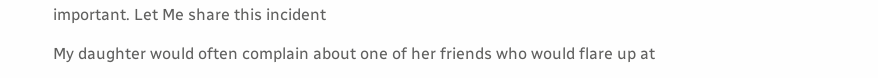important. Let Me share this incident

My daughter would often complain about one of her friends who would flare up at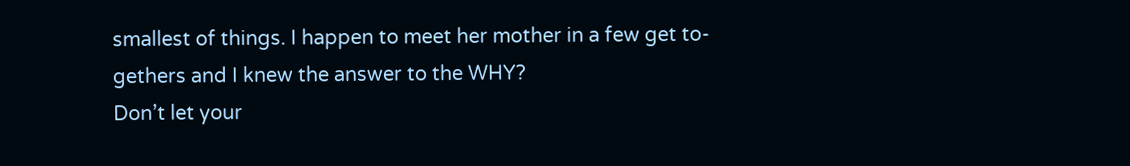smallest of things. I happen to meet her mother in a few get to-gethers and I knew the answer to the WHY?
Don’t let your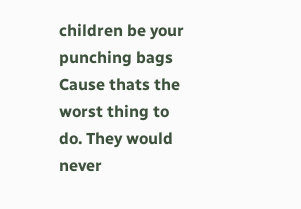children be your punching bags
Cause thats the worst thing to do. They would never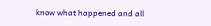know what happened and all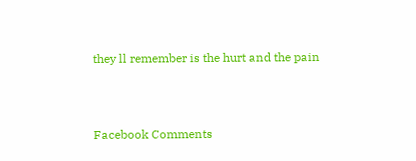they ll remember is the hurt and the pain



Facebook Comments